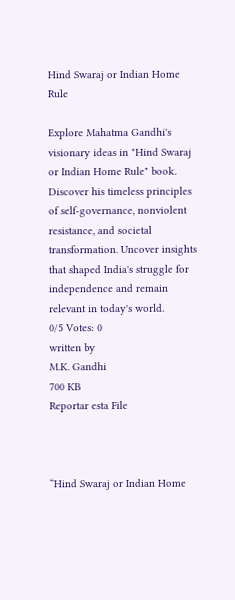Hind Swaraj or Indian Home Rule

Explore Mahatma Gandhi's visionary ideas in "Hind Swaraj or Indian Home Rule" book. Discover his timeless principles of self-governance, nonviolent resistance, and societal transformation. Uncover insights that shaped India's struggle for independence and remain relevant in today's world.
0/5 Votes: 0
written by
M.K. Gandhi
700 KB
Reportar esta File



“Hind Swaraj or Indian Home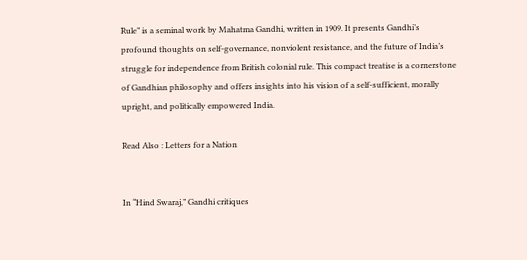Rule” is a seminal work by Mahatma Gandhi, written in 1909. It presents Gandhi’s profound thoughts on self-governance, nonviolent resistance, and the future of India’s struggle for independence from British colonial rule. This compact treatise is a cornerstone of Gandhian philosophy and offers insights into his vision of a self-sufficient, morally upright, and politically empowered India.

Read Also : Letters for a Nation


In “Hind Swaraj,” Gandhi critiques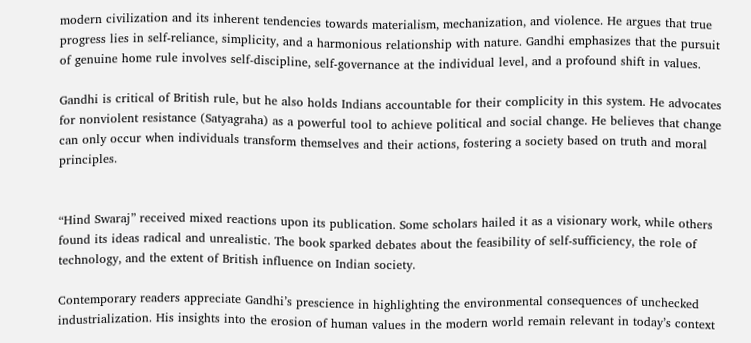modern civilization and its inherent tendencies towards materialism, mechanization, and violence. He argues that true progress lies in self-reliance, simplicity, and a harmonious relationship with nature. Gandhi emphasizes that the pursuit of genuine home rule involves self-discipline, self-governance at the individual level, and a profound shift in values.

Gandhi is critical of British rule, but he also holds Indians accountable for their complicity in this system. He advocates for nonviolent resistance (Satyagraha) as a powerful tool to achieve political and social change. He believes that change can only occur when individuals transform themselves and their actions, fostering a society based on truth and moral principles.


“Hind Swaraj” received mixed reactions upon its publication. Some scholars hailed it as a visionary work, while others found its ideas radical and unrealistic. The book sparked debates about the feasibility of self-sufficiency, the role of technology, and the extent of British influence on Indian society.

Contemporary readers appreciate Gandhi’s prescience in highlighting the environmental consequences of unchecked industrialization. His insights into the erosion of human values in the modern world remain relevant in today’s context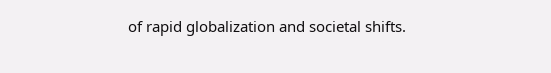of rapid globalization and societal shifts.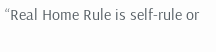“Real Home Rule is self-rule or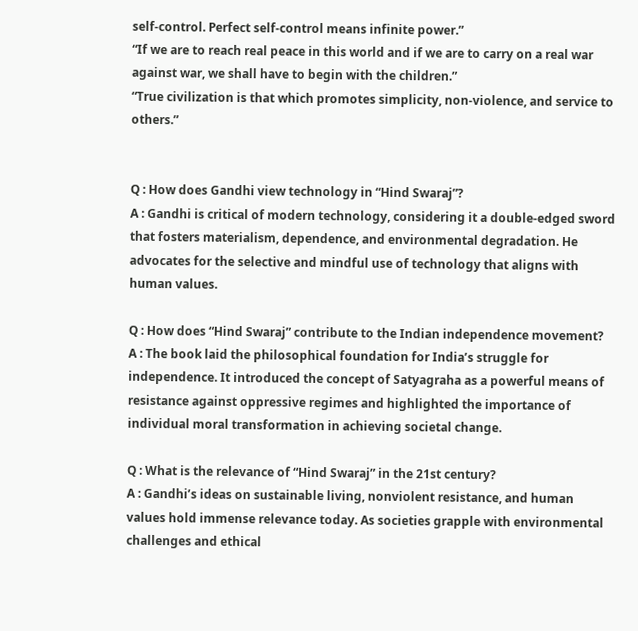self-control. Perfect self-control means infinite power.”
“If we are to reach real peace in this world and if we are to carry on a real war against war, we shall have to begin with the children.”
“True civilization is that which promotes simplicity, non-violence, and service to others.”


Q : How does Gandhi view technology in “Hind Swaraj”?
A : Gandhi is critical of modern technology, considering it a double-edged sword that fosters materialism, dependence, and environmental degradation. He advocates for the selective and mindful use of technology that aligns with human values.

Q : How does “Hind Swaraj” contribute to the Indian independence movement?
A : The book laid the philosophical foundation for India’s struggle for independence. It introduced the concept of Satyagraha as a powerful means of resistance against oppressive regimes and highlighted the importance of individual moral transformation in achieving societal change.

Q : What is the relevance of “Hind Swaraj” in the 21st century?
A : Gandhi’s ideas on sustainable living, nonviolent resistance, and human values hold immense relevance today. As societies grapple with environmental challenges and ethical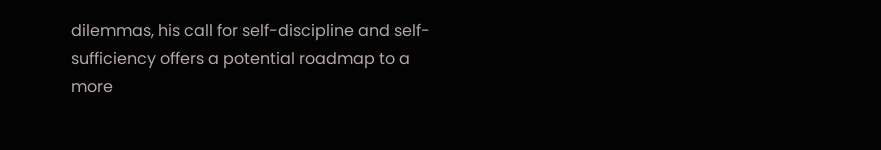dilemmas, his call for self-discipline and self-sufficiency offers a potential roadmap to a more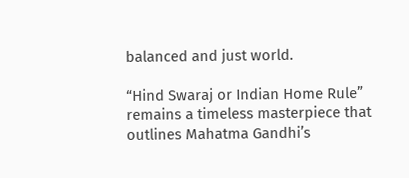balanced and just world.

“Hind Swaraj or Indian Home Rule” remains a timeless masterpiece that outlines Mahatma Gandhi’s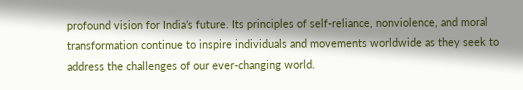profound vision for India’s future. Its principles of self-reliance, nonviolence, and moral transformation continue to inspire individuals and movements worldwide as they seek to address the challenges of our ever-changing world.